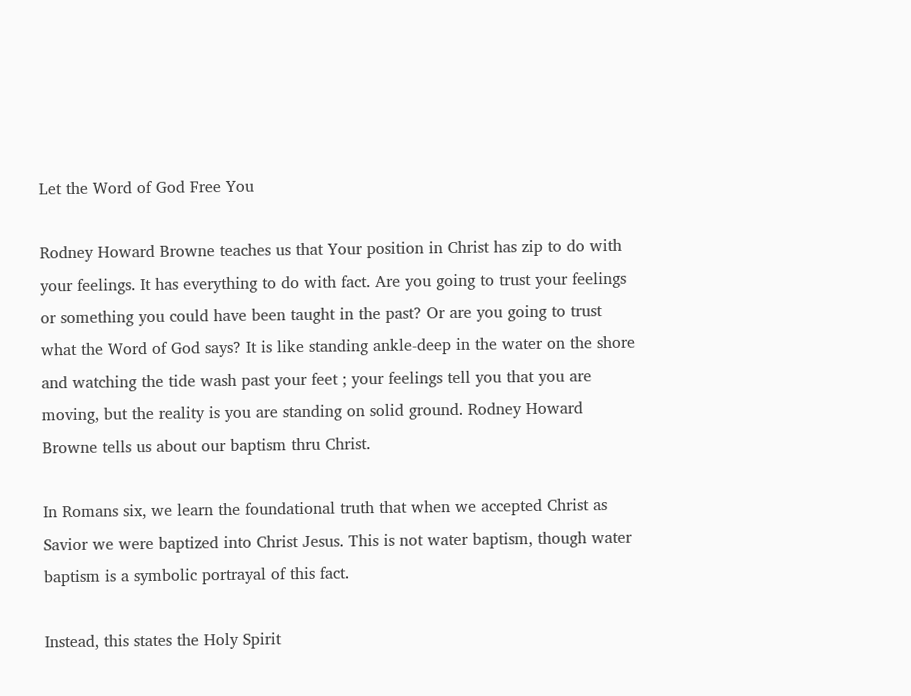Let the Word of God Free You

Rodney Howard Browne teaches us that Your position in Christ has zip to do with your feelings. It has everything to do with fact. Are you going to trust your feelings or something you could have been taught in the past? Or are you going to trust what the Word of God says? It is like standing ankle-deep in the water on the shore and watching the tide wash past your feet ; your feelings tell you that you are moving, but the reality is you are standing on solid ground. Rodney Howard Browne tells us about our baptism thru Christ.

In Romans six, we learn the foundational truth that when we accepted Christ as Savior we were baptized into Christ Jesus. This is not water baptism, though water baptism is a symbolic portrayal of this fact.

Instead, this states the Holy Spirit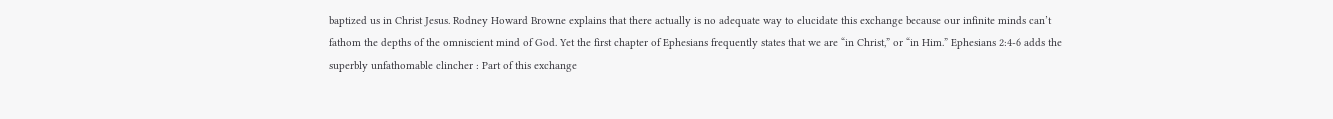baptized us in Christ Jesus. Rodney Howard Browne explains that there actually is no adequate way to elucidate this exchange because our infinite minds can’t fathom the depths of the omniscient mind of God. Yet the first chapter of Ephesians frequently states that we are “in Christ,” or “in Him.” Ephesians 2:4-6 adds the superbly unfathomable clincher : Part of this exchange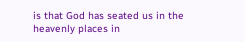is that God has seated us in the heavenly places in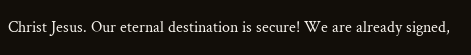Christ Jesus. Our eternal destination is secure! We are already signed,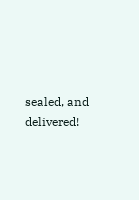sealed, and delivered!